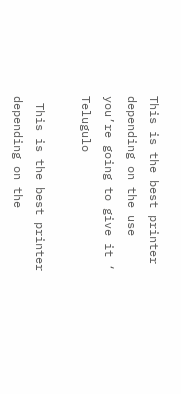This is the best printer depending on the use you’re going to give it ‘ Telugulo

 This is the best printer depending on the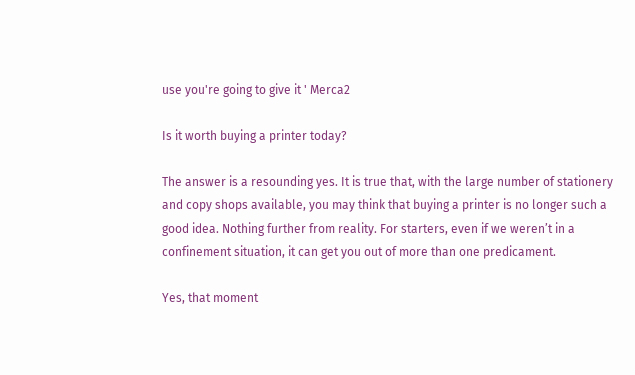use you're going to give it ' Merca2

Is it worth buying a printer today?

The answer is a resounding yes. It is true that, with the large number of stationery and copy shops available, you may think that buying a printer is no longer such a good idea. Nothing further from reality. For starters, even if we weren’t in a confinement situation, it can get you out of more than one predicament.

Yes, that moment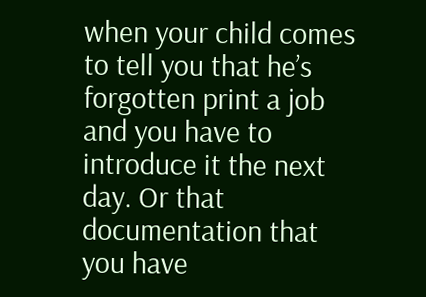when your child comes to tell you that he’s forgotten print a job and you have to introduce it the next day. Or that documentation that you have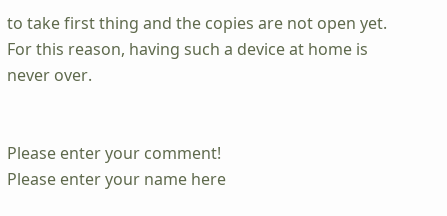to take first thing and the copies are not open yet. For this reason, having such a device at home is never over.


Please enter your comment!
Please enter your name here